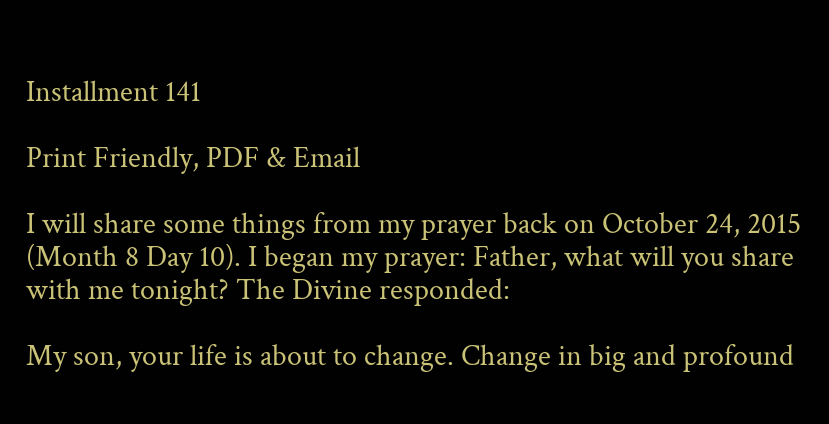Installment 141

Print Friendly, PDF & Email

I will share some things from my prayer back on October 24, 2015 (Month 8 Day 10). I began my prayer: Father, what will you share with me tonight? The Divine responded:

My son, your life is about to change. Change in big and profound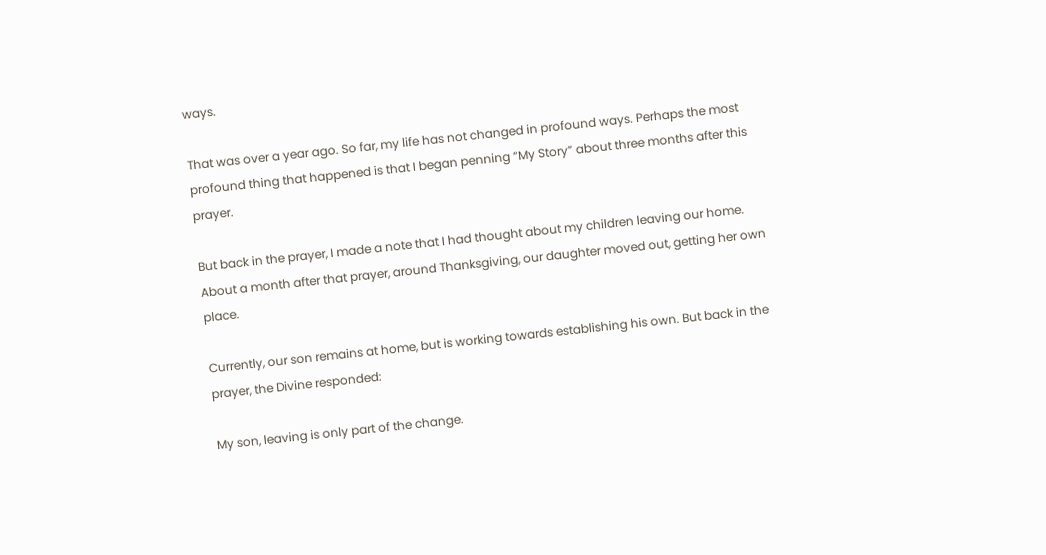ways.

That was over a year ago. So far, my life has not changed in profound ways. Perhaps the most profound thing that happened is that I began penning “My Story” about three months after this prayer.

But back in the prayer, I made a note that I had thought about my children leaving our home. About a month after that prayer, around Thanksgiving, our daughter moved out, getting her own place.

Currently, our son remains at home, but is working towards establishing his own. But back in the prayer, the Divine responded:

My son, leaving is only part of the change.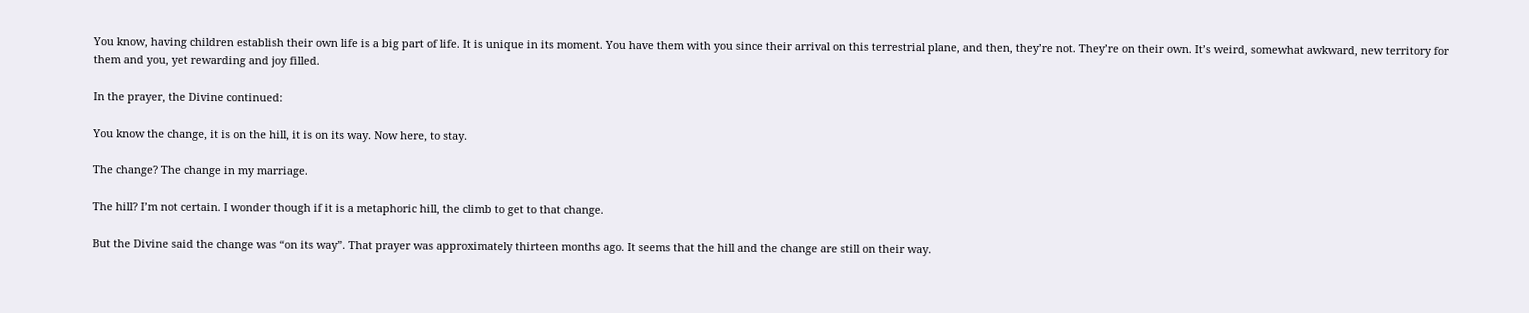You know, having children establish their own life is a big part of life. It is unique in its moment. You have them with you since their arrival on this terrestrial plane, and then, they’re not. They’re on their own. It’s weird, somewhat awkward, new territory for them and you, yet rewarding and joy filled.

In the prayer, the Divine continued:

You know the change, it is on the hill, it is on its way. Now here, to stay.

The change? The change in my marriage.

The hill? I’m not certain. I wonder though if it is a metaphoric hill, the climb to get to that change.

But the Divine said the change was “on its way”. That prayer was approximately thirteen months ago. It seems that the hill and the change are still on their way.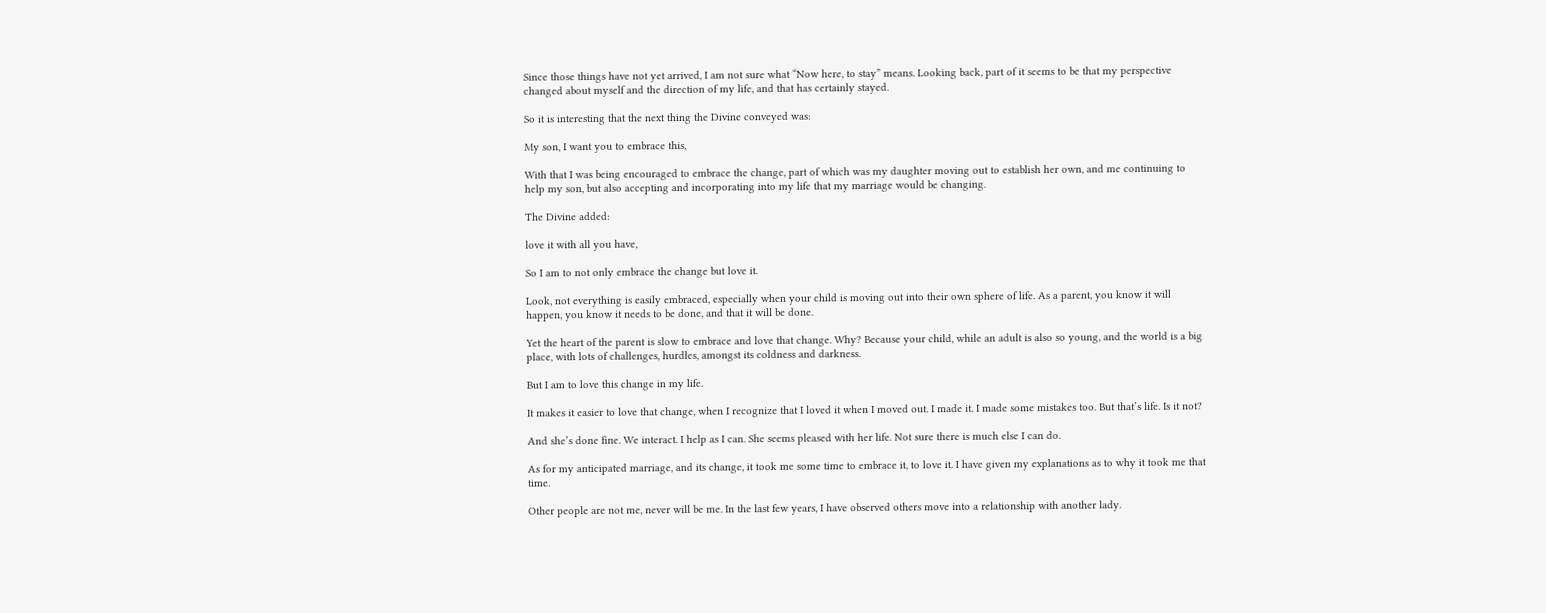Since those things have not yet arrived, I am not sure what “Now here, to stay” means. Looking back, part of it seems to be that my perspective changed about myself and the direction of my life, and that has certainly stayed.

So it is interesting that the next thing the Divine conveyed was:

My son, I want you to embrace this,

With that I was being encouraged to embrace the change, part of which was my daughter moving out to establish her own, and me continuing to help my son, but also accepting and incorporating into my life that my marriage would be changing.

The Divine added:

love it with all you have,

So I am to not only embrace the change but love it.

Look, not everything is easily embraced, especially when your child is moving out into their own sphere of life. As a parent, you know it will happen, you know it needs to be done, and that it will be done.

Yet the heart of the parent is slow to embrace and love that change. Why? Because your child, while an adult is also so young, and the world is a big place, with lots of challenges, hurdles, amongst its coldness and darkness.

But I am to love this change in my life.

It makes it easier to love that change, when I recognize that I loved it when I moved out. I made it. I made some mistakes too. But that’s life. Is it not?

And she’s done fine. We interact. I help as I can. She seems pleased with her life. Not sure there is much else I can do.

As for my anticipated marriage, and its change, it took me some time to embrace it, to love it. I have given my explanations as to why it took me that time.

Other people are not me, never will be me. In the last few years, I have observed others move into a relationship with another lady.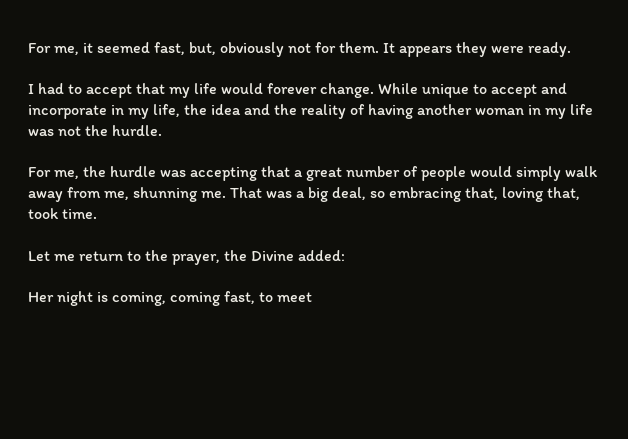For me, it seemed fast, but, obviously not for them. It appears they were ready.

I had to accept that my life would forever change. While unique to accept and incorporate in my life, the idea and the reality of having another woman in my life was not the hurdle.

For me, the hurdle was accepting that a great number of people would simply walk away from me, shunning me. That was a big deal, so embracing that, loving that, took time.

Let me return to the prayer, the Divine added:

Her night is coming, coming fast, to meet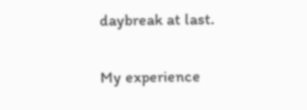daybreak at last.

My experience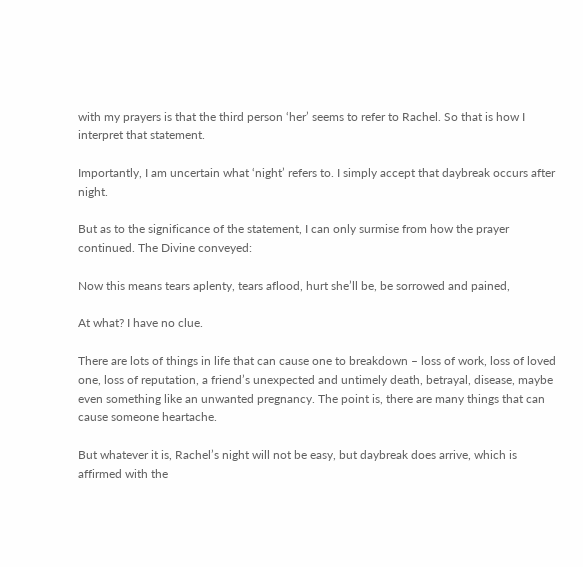with my prayers is that the third person ‘her’ seems to refer to Rachel. So that is how I interpret that statement.

Importantly, I am uncertain what ‘night’ refers to. I simply accept that daybreak occurs after night.

But as to the significance of the statement, I can only surmise from how the prayer continued. The Divine conveyed:

Now this means tears aplenty, tears aflood, hurt she’ll be, be sorrowed and pained,

At what? I have no clue.

There are lots of things in life that can cause one to breakdown – loss of work, loss of loved one, loss of reputation, a friend’s unexpected and untimely death, betrayal, disease, maybe even something like an unwanted pregnancy. The point is, there are many things that can cause someone heartache.

But whatever it is, Rachel’s night will not be easy, but daybreak does arrive, which is affirmed with the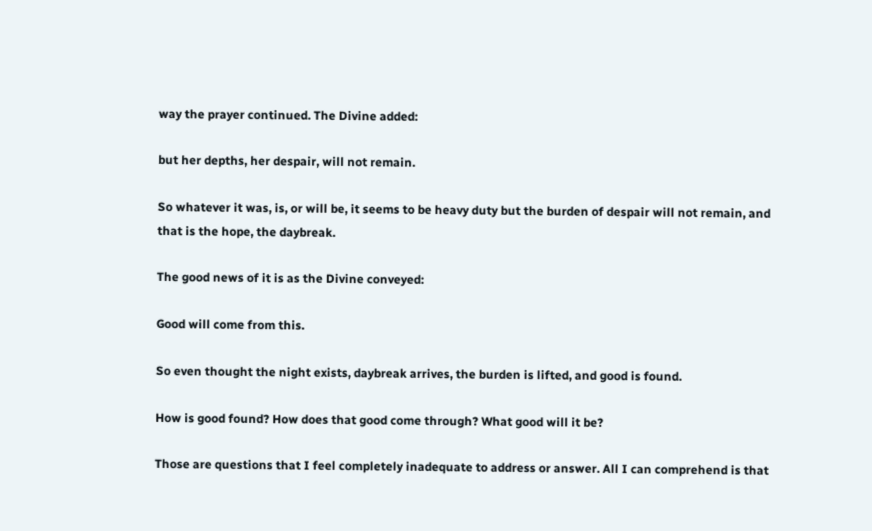way the prayer continued. The Divine added:

but her depths, her despair, will not remain.

So whatever it was, is, or will be, it seems to be heavy duty but the burden of despair will not remain, and that is the hope, the daybreak.

The good news of it is as the Divine conveyed:

Good will come from this.

So even thought the night exists, daybreak arrives, the burden is lifted, and good is found.

How is good found? How does that good come through? What good will it be?

Those are questions that I feel completely inadequate to address or answer. All I can comprehend is that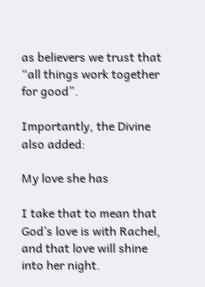as believers we trust that “all things work together for good”.

Importantly, the Divine also added:

My love she has

I take that to mean that God’s love is with Rachel, and that love will shine into her night.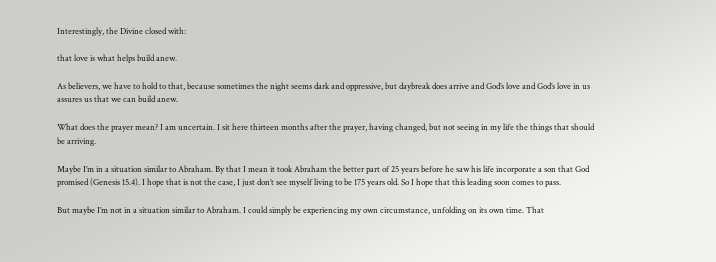Interestingly, the Divine closed with:

that love is what helps build anew.

As believers, we have to hold to that, because sometimes the night seems dark and oppressive, but daybreak does arrive and God’s love and God’s love in us assures us that we can build anew.

What does the prayer mean? I am uncertain. I sit here thirteen months after the prayer, having changed, but not seeing in my life the things that should be arriving.

Maybe I’m in a situation similar to Abraham. By that I mean it took Abraham the better part of 25 years before he saw his life incorporate a son that God promised (Genesis 15.4). I hope that is not the case, I just don’t see myself living to be 175 years old. So I hope that this leading soon comes to pass.

But maybe I’m not in a situation similar to Abraham. I could simply be experiencing my own circumstance, unfolding on its own time. That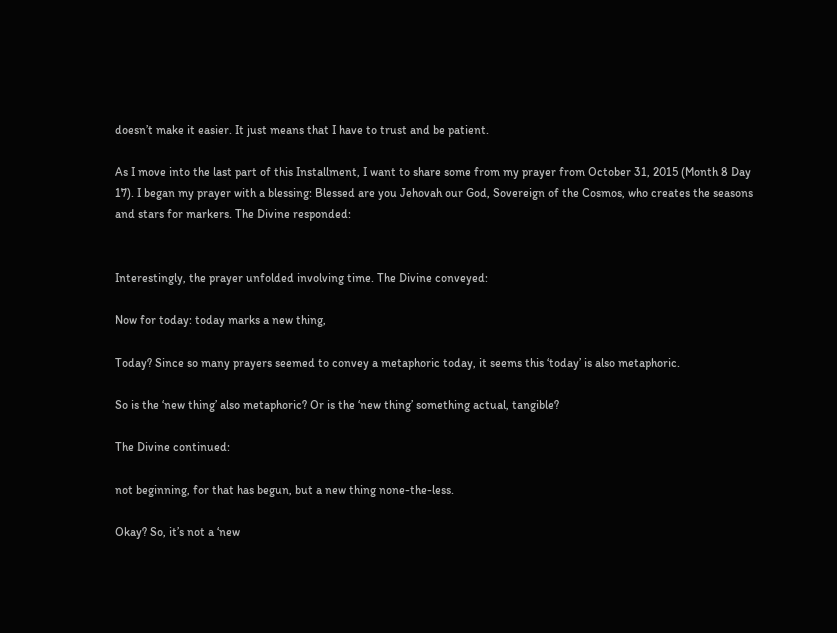doesn’t make it easier. It just means that I have to trust and be patient.

As I move into the last part of this Installment, I want to share some from my prayer from October 31, 2015 (Month 8 Day 17). I began my prayer with a blessing: Blessed are you Jehovah our God, Sovereign of the Cosmos, who creates the seasons and stars for markers. The Divine responded:


Interestingly, the prayer unfolded involving time. The Divine conveyed:

Now for today: today marks a new thing,

Today? Since so many prayers seemed to convey a metaphoric today, it seems this ‘today’ is also metaphoric.

So is the ‘new thing’ also metaphoric? Or is the ‘new thing’ something actual, tangible?

The Divine continued:

not beginning, for that has begun, but a new thing none-the-less.

Okay? So, it’s not a ‘new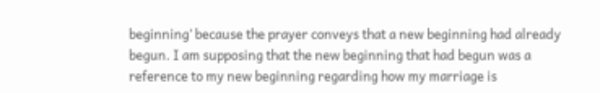beginning’ because the prayer conveys that a new beginning had already begun. I am supposing that the new beginning that had begun was a reference to my new beginning regarding how my marriage is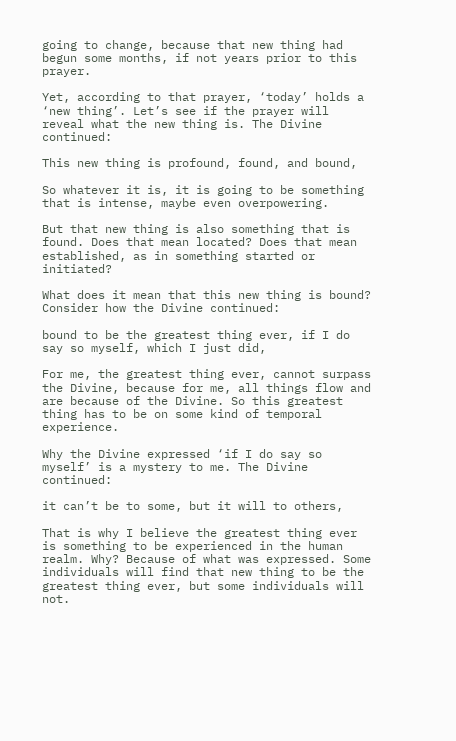going to change, because that new thing had begun some months, if not years prior to this prayer.

Yet, according to that prayer, ‘today’ holds a ‘new thing’. Let’s see if the prayer will reveal what the new thing is. The Divine continued:

This new thing is profound, found, and bound,

So whatever it is, it is going to be something that is intense, maybe even overpowering.

But that new thing is also something that is found. Does that mean located? Does that mean established, as in something started or initiated?

What does it mean that this new thing is bound? Consider how the Divine continued:

bound to be the greatest thing ever, if I do say so myself, which I just did,

For me, the greatest thing ever, cannot surpass the Divine, because for me, all things flow and are because of the Divine. So this greatest thing has to be on some kind of temporal experience.

Why the Divine expressed ‘if I do say so myself’ is a mystery to me. The Divine continued:

it can’t be to some, but it will to others,

That is why I believe the greatest thing ever is something to be experienced in the human realm. Why? Because of what was expressed. Some individuals will find that new thing to be the greatest thing ever, but some individuals will not.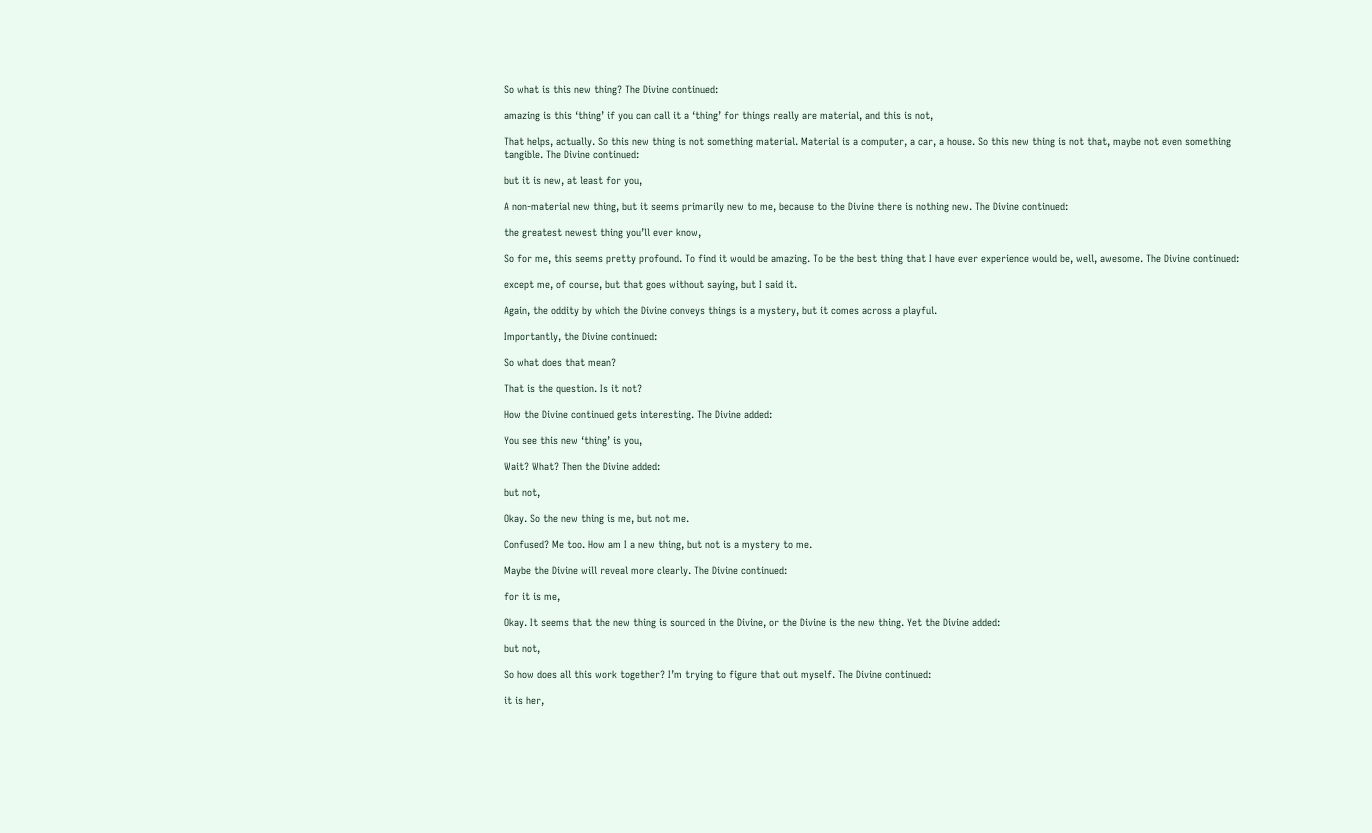So what is this new thing? The Divine continued:

amazing is this ‘thing’ if you can call it a ‘thing’ for things really are material, and this is not,

That helps, actually. So this new thing is not something material. Material is a computer, a car, a house. So this new thing is not that, maybe not even something tangible. The Divine continued:

but it is new, at least for you,

A non-material new thing, but it seems primarily new to me, because to the Divine there is nothing new. The Divine continued:

the greatest newest thing you’ll ever know,

So for me, this seems pretty profound. To find it would be amazing. To be the best thing that I have ever experience would be, well, awesome. The Divine continued:

except me, of course, but that goes without saying, but I said it.

Again, the oddity by which the Divine conveys things is a mystery, but it comes across a playful.

Importantly, the Divine continued:

So what does that mean?

That is the question. Is it not?

How the Divine continued gets interesting. The Divine added:

You see this new ‘thing’ is you,

Wait? What? Then the Divine added:

but not,

Okay. So the new thing is me, but not me.

Confused? Me too. How am I a new thing, but not is a mystery to me.

Maybe the Divine will reveal more clearly. The Divine continued:

for it is me,

Okay. It seems that the new thing is sourced in the Divine, or the Divine is the new thing. Yet the Divine added:

but not,

So how does all this work together? I’m trying to figure that out myself. The Divine continued:

it is her,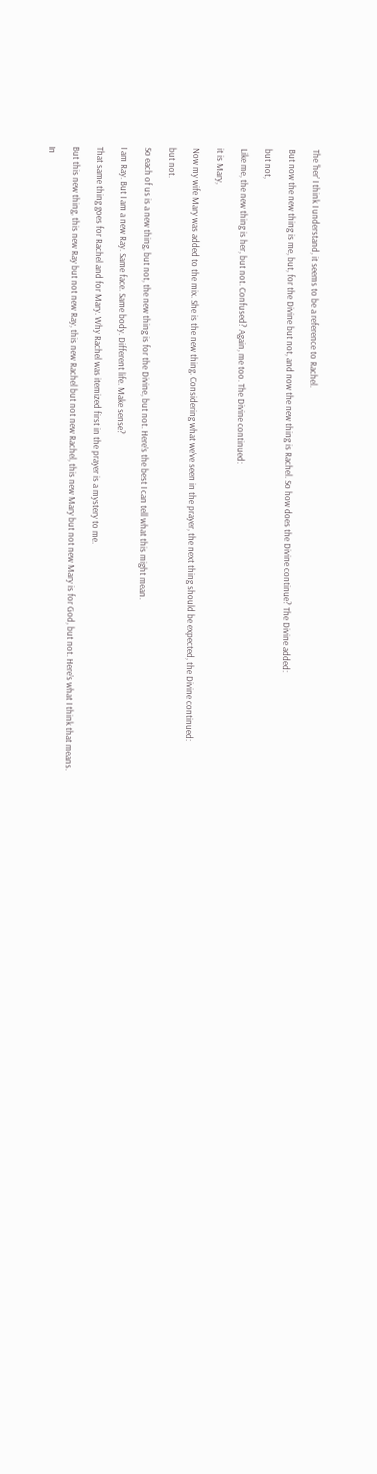The ‘her’ I think I understand, it seems to be a reference to Rachel.

But now the new thing is me, but, for the Divine but not, and now the new thing is Rachel. So how does the Divine continue? The Divine added:

but not,

Like me, the new thing is her, but not. Confused? Again, me too. The Divine continued:

it is Mary,

Now my wife Mary was added to the mix. She is the new thing. Considering what we’ve seen in the prayer, the next thing should be expected, the Divine continued:

but not.

So each of us is a new thing, but not, the new thing is for the Divine, but not. Here’s the best I can tell what this might mean.

I am Ray. But I am a new Ray. Same face. Same body. Different life. Make sense?

That same thing goes for Rachel and for Mary. Why Rachel was itemized first in the prayer is a mystery to me.

But this new thing, this new Ray but not new Ray, this new Rachel but not new Rachel, this new Mary but not new Mary is for God, but not. Here’s what I think that means.

In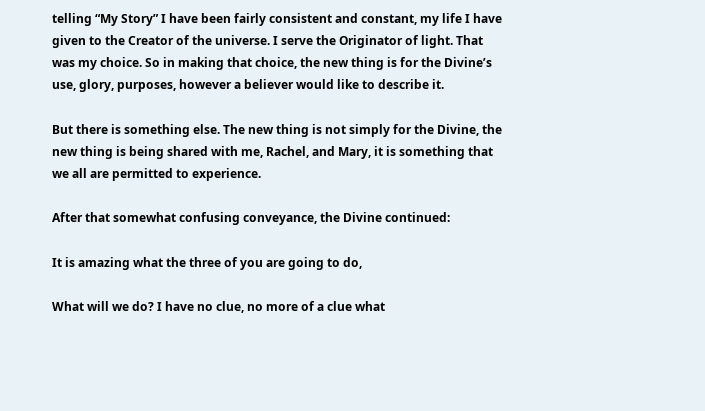telling “My Story” I have been fairly consistent and constant, my life I have given to the Creator of the universe. I serve the Originator of light. That was my choice. So in making that choice, the new thing is for the Divine’s use, glory, purposes, however a believer would like to describe it.

But there is something else. The new thing is not simply for the Divine, the new thing is being shared with me, Rachel, and Mary, it is something that we all are permitted to experience.

After that somewhat confusing conveyance, the Divine continued:

It is amazing what the three of you are going to do,

What will we do? I have no clue, no more of a clue what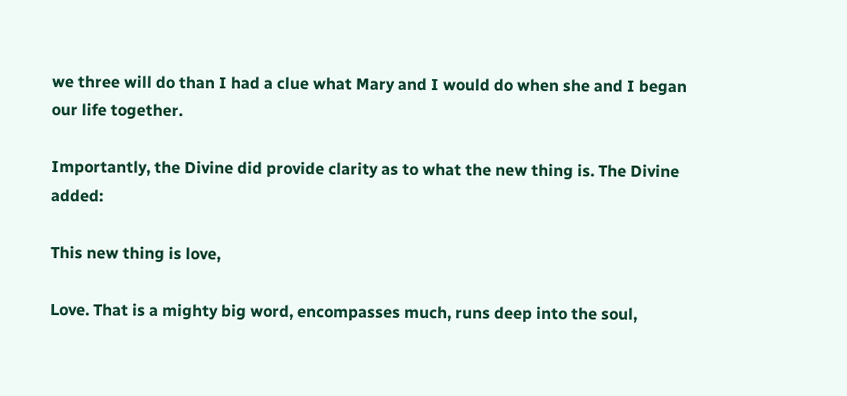we three will do than I had a clue what Mary and I would do when she and I began our life together.

Importantly, the Divine did provide clarity as to what the new thing is. The Divine added:

This new thing is love,

Love. That is a mighty big word, encompasses much, runs deep into the soul,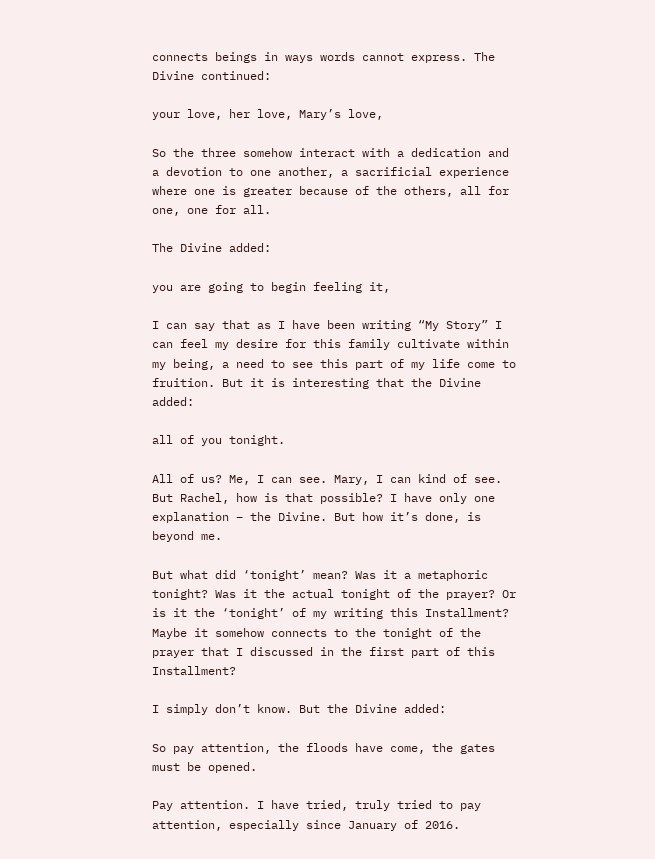connects beings in ways words cannot express. The Divine continued:

your love, her love, Mary’s love,

So the three somehow interact with a dedication and a devotion to one another, a sacrificial experience where one is greater because of the others, all for one, one for all.

The Divine added:

you are going to begin feeling it,

I can say that as I have been writing “My Story” I can feel my desire for this family cultivate within my being, a need to see this part of my life come to fruition. But it is interesting that the Divine added:

all of you tonight.

All of us? Me, I can see. Mary, I can kind of see. But Rachel, how is that possible? I have only one explanation – the Divine. But how it’s done, is beyond me.

But what did ‘tonight’ mean? Was it a metaphoric tonight? Was it the actual tonight of the prayer? Or is it the ‘tonight’ of my writing this Installment? Maybe it somehow connects to the tonight of the prayer that I discussed in the first part of this Installment?

I simply don’t know. But the Divine added:

So pay attention, the floods have come, the gates must be opened.

Pay attention. I have tried, truly tried to pay attention, especially since January of 2016.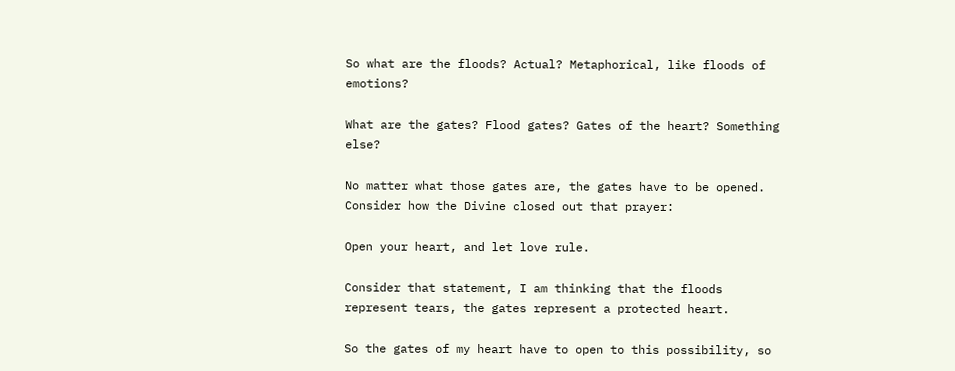So what are the floods? Actual? Metaphorical, like floods of emotions?

What are the gates? Flood gates? Gates of the heart? Something else?

No matter what those gates are, the gates have to be opened. Consider how the Divine closed out that prayer:

Open your heart, and let love rule.

Consider that statement, I am thinking that the floods represent tears, the gates represent a protected heart.

So the gates of my heart have to open to this possibility, so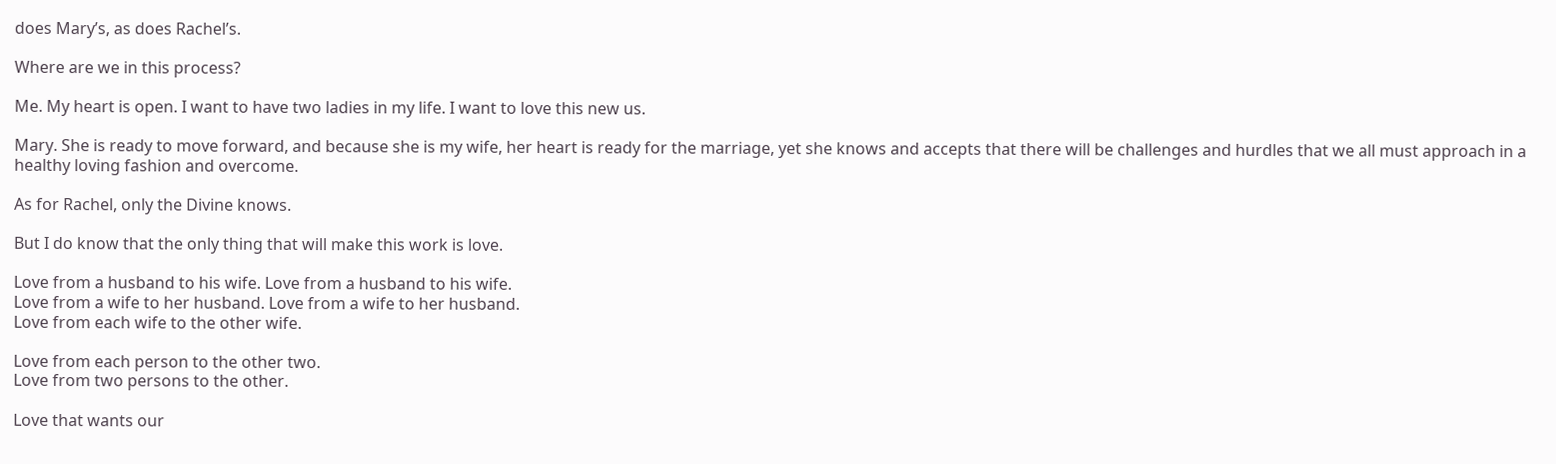does Mary’s, as does Rachel’s.

Where are we in this process?

Me. My heart is open. I want to have two ladies in my life. I want to love this new us.

Mary. She is ready to move forward, and because she is my wife, her heart is ready for the marriage, yet she knows and accepts that there will be challenges and hurdles that we all must approach in a healthy loving fashion and overcome.

As for Rachel, only the Divine knows.

But I do know that the only thing that will make this work is love.

Love from a husband to his wife. Love from a husband to his wife.
Love from a wife to her husband. Love from a wife to her husband.
Love from each wife to the other wife.

Love from each person to the other two.
Love from two persons to the other.

Love that wants our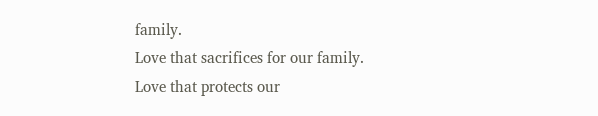family.
Love that sacrifices for our family.
Love that protects our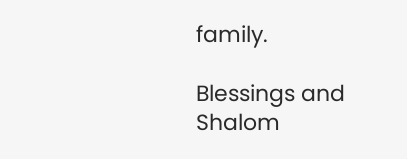family.

Blessings and Shalom